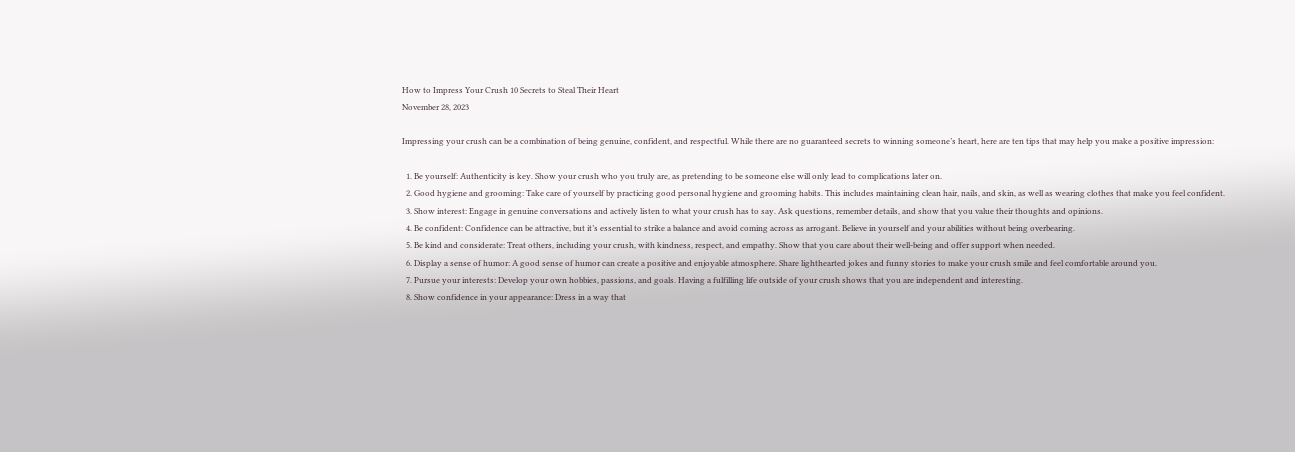How to Impress Your Crush 10 Secrets to Steal Their Heart
November 28, 2023

Impressing your crush can be a combination of being genuine, confident, and respectful. While there are no guaranteed secrets to winning someone’s heart, here are ten tips that may help you make a positive impression:

  1. Be yourself: Authenticity is key. Show your crush who you truly are, as pretending to be someone else will only lead to complications later on.
  2. Good hygiene and grooming: Take care of yourself by practicing good personal hygiene and grooming habits. This includes maintaining clean hair, nails, and skin, as well as wearing clothes that make you feel confident.
  3. Show interest: Engage in genuine conversations and actively listen to what your crush has to say. Ask questions, remember details, and show that you value their thoughts and opinions.
  4. Be confident: Confidence can be attractive, but it’s essential to strike a balance and avoid coming across as arrogant. Believe in yourself and your abilities without being overbearing.
  5. Be kind and considerate: Treat others, including your crush, with kindness, respect, and empathy. Show that you care about their well-being and offer support when needed.
  6. Display a sense of humor: A good sense of humor can create a positive and enjoyable atmosphere. Share lighthearted jokes and funny stories to make your crush smile and feel comfortable around you.
  7. Pursue your interests: Develop your own hobbies, passions, and goals. Having a fulfilling life outside of your crush shows that you are independent and interesting.
  8. Show confidence in your appearance: Dress in a way that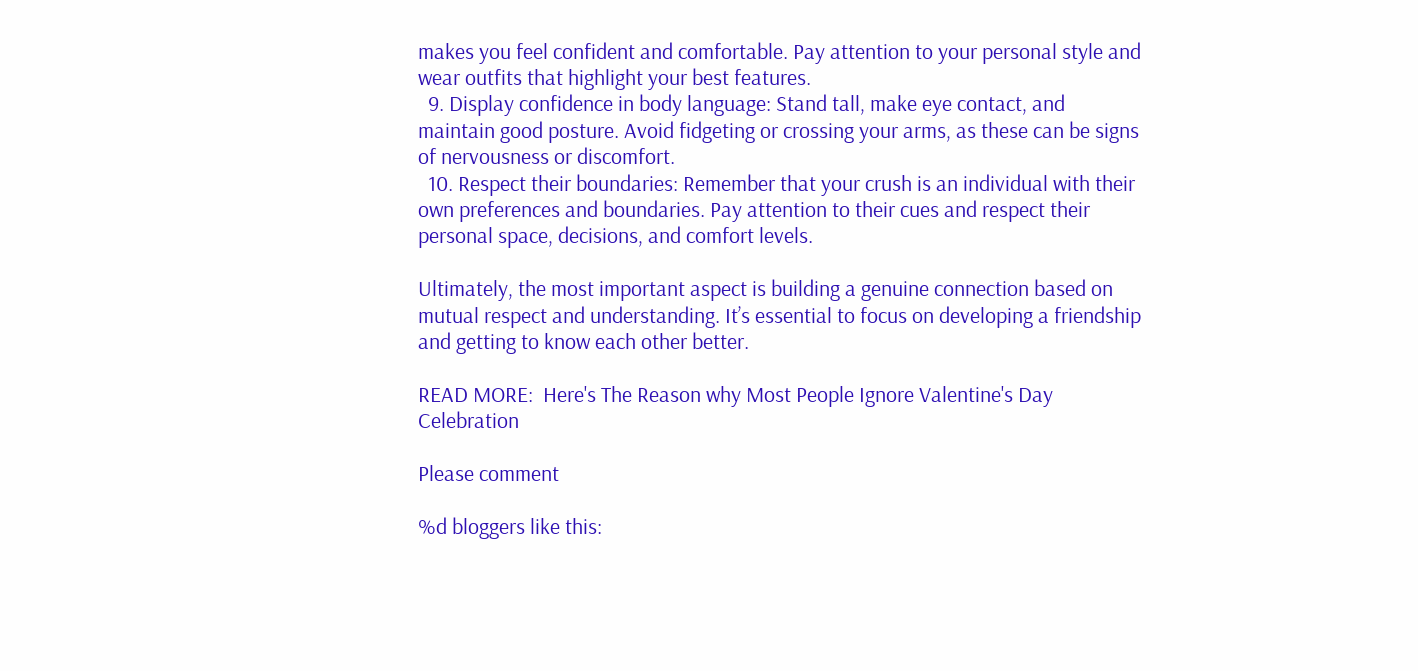makes you feel confident and comfortable. Pay attention to your personal style and wear outfits that highlight your best features.
  9. Display confidence in body language: Stand tall, make eye contact, and maintain good posture. Avoid fidgeting or crossing your arms, as these can be signs of nervousness or discomfort.
  10. Respect their boundaries: Remember that your crush is an individual with their own preferences and boundaries. Pay attention to their cues and respect their personal space, decisions, and comfort levels.

Ultimately, the most important aspect is building a genuine connection based on mutual respect and understanding. It’s essential to focus on developing a friendship and getting to know each other better.

READ MORE:  Here's The Reason why Most People Ignore Valentine's Day Celebration

Please comment

%d bloggers like this: